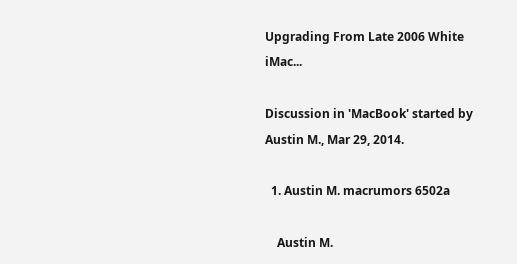Upgrading From Late 2006 White iMac...

Discussion in 'MacBook' started by Austin M., Mar 29, 2014.

  1. Austin M. macrumors 6502a

    Austin M.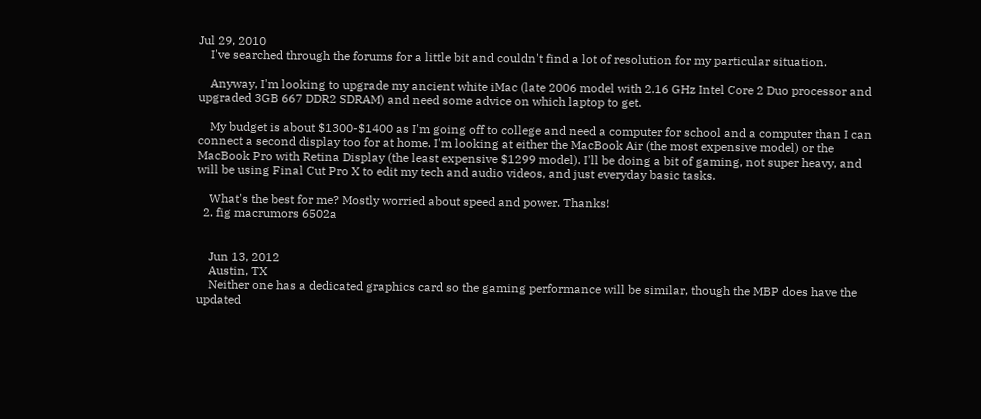Jul 29, 2010
    I've searched through the forums for a little bit and couldn't find a lot of resolution for my particular situation.

    Anyway, I'm looking to upgrade my ancient white iMac (late 2006 model with 2.16 GHz Intel Core 2 Duo processor and upgraded 3GB 667 DDR2 SDRAM) and need some advice on which laptop to get.

    My budget is about $1300-$1400 as I'm going off to college and need a computer for school and a computer than I can connect a second display too for at home. I'm looking at either the MacBook Air (the most expensive model) or the MacBook Pro with Retina Display (the least expensive $1299 model). I'll be doing a bit of gaming, not super heavy, and will be using Final Cut Pro X to edit my tech and audio videos, and just everyday basic tasks.

    What's the best for me? Mostly worried about speed and power. Thanks!
  2. fig macrumors 6502a


    Jun 13, 2012
    Austin, TX
    Neither one has a dedicated graphics card so the gaming performance will be similar, though the MBP does have the updated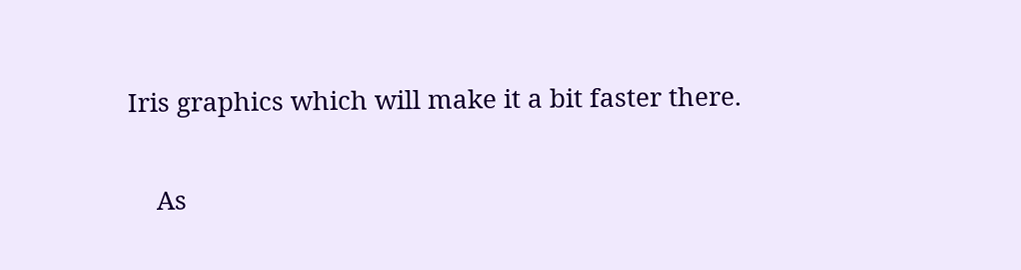Iris graphics which will make it a bit faster there.

    As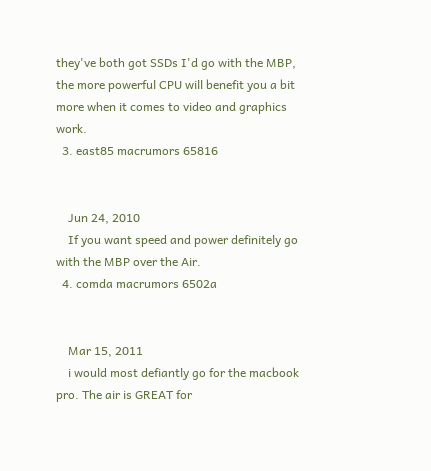they've both got SSDs I'd go with the MBP, the more powerful CPU will benefit you a bit more when it comes to video and graphics work.
  3. east85 macrumors 65816


    Jun 24, 2010
    If you want speed and power definitely go with the MBP over the Air.
  4. comda macrumors 6502a


    Mar 15, 2011
    i would most defiantly go for the macbook pro. The air is GREAT for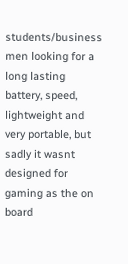students/business men looking for a long lasting battery, speed, lightweight and very portable, but sadly it wasnt designed for gaming as the on board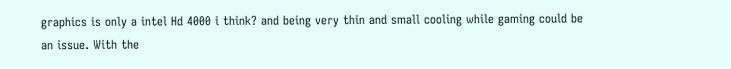graphics is only a intel Hd 4000 i think? and being very thin and small cooling while gaming could be an issue. With the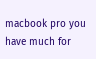macbook pro you have much for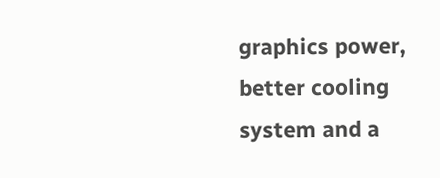graphics power, better cooling system and a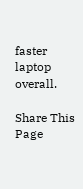faster laptop overall.

Share This Page